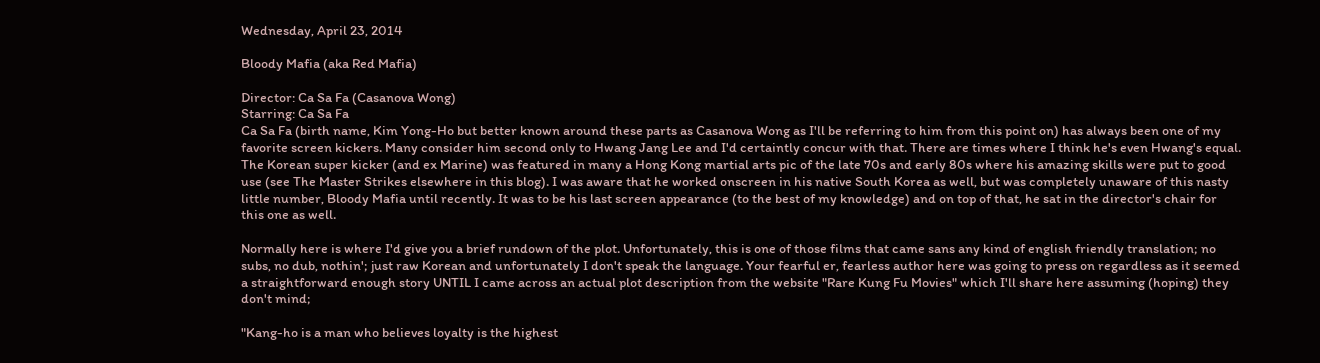Wednesday, April 23, 2014

Bloody Mafia (aka Red Mafia)

Director: Ca Sa Fa (Casanova Wong)
Starring: Ca Sa Fa
Ca Sa Fa (birth name, Kim Yong-Ho but better known around these parts as Casanova Wong as I'll be referring to him from this point on) has always been one of my favorite screen kickers. Many consider him second only to Hwang Jang Lee and I'd certaintly concur with that. There are times where I think he's even Hwang's equal. The Korean super kicker (and ex Marine) was featured in many a Hong Kong martial arts pic of the late 70s and early 80s where his amazing skills were put to good use (see The Master Strikes elsewhere in this blog). I was aware that he worked onscreen in his native South Korea as well, but was completely unaware of this nasty little number, Bloody Mafia until recently. It was to be his last screen appearance (to the best of my knowledge) and on top of that, he sat in the director's chair for this one as well.

Normally here is where I'd give you a brief rundown of the plot. Unfortunately, this is one of those films that came sans any kind of english friendly translation; no subs, no dub, nothin'; just raw Korean and unfortunately I don't speak the language. Your fearful er, fearless author here was going to press on regardless as it seemed a straightforward enough story UNTIL I came across an actual plot description from the website "Rare Kung Fu Movies" which I'll share here assuming (hoping) they don't mind;

"Kang-ho is a man who believes loyalty is the highest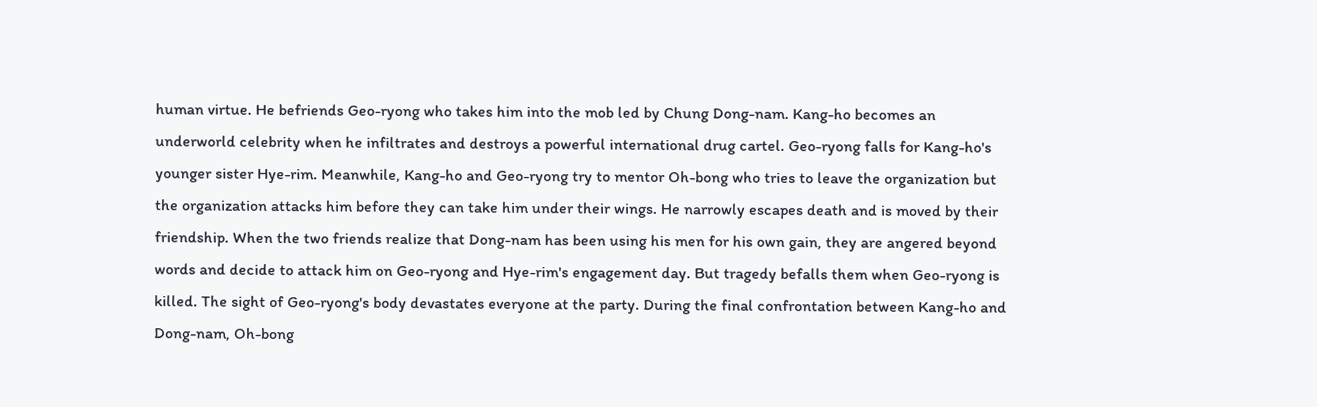human virtue. He befriends Geo-ryong who takes him into the mob led by Chung Dong-nam. Kang-ho becomes an underworld celebrity when he infiltrates and destroys a powerful international drug cartel. Geo-ryong falls for Kang-ho's younger sister Hye-rim. Meanwhile, Kang-ho and Geo-ryong try to mentor Oh-bong who tries to leave the organization but the organization attacks him before they can take him under their wings. He narrowly escapes death and is moved by their friendship. When the two friends realize that Dong-nam has been using his men for his own gain, they are angered beyond words and decide to attack him on Geo-ryong and Hye-rim's engagement day. But tragedy befalls them when Geo-ryong is killed. The sight of Geo-ryong's body devastates everyone at the party. During the final confrontation between Kang-ho and Dong-nam, Oh-bong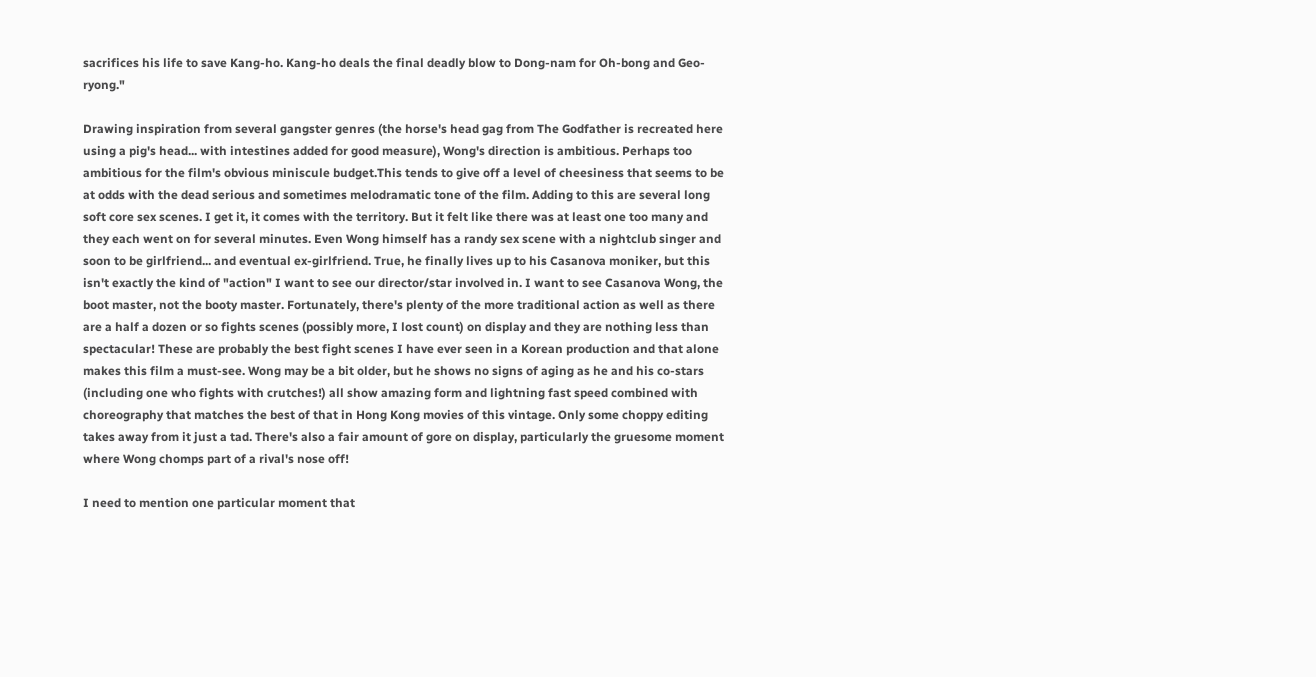sacrifices his life to save Kang-ho. Kang-ho deals the final deadly blow to Dong-nam for Oh-bong and Geo-ryong."

Drawing inspiration from several gangster genres (the horse's head gag from The Godfather is recreated here using a pig's head... with intestines added for good measure), Wong's direction is ambitious. Perhaps too ambitious for the film's obvious miniscule budget.This tends to give off a level of cheesiness that seems to be at odds with the dead serious and sometimes melodramatic tone of the film. Adding to this are several long soft core sex scenes. I get it, it comes with the territory. But it felt like there was at least one too many and they each went on for several minutes. Even Wong himself has a randy sex scene with a nightclub singer and soon to be girlfriend... and eventual ex-girlfriend. True, he finally lives up to his Casanova moniker, but this isn't exactly the kind of "action" I want to see our director/star involved in. I want to see Casanova Wong, the boot master, not the booty master. Fortunately, there's plenty of the more traditional action as well as there are a half a dozen or so fights scenes (possibly more, I lost count) on display and they are nothing less than spectacular! These are probably the best fight scenes I have ever seen in a Korean production and that alone makes this film a must-see. Wong may be a bit older, but he shows no signs of aging as he and his co-stars (including one who fights with crutches!) all show amazing form and lightning fast speed combined with choreography that matches the best of that in Hong Kong movies of this vintage. Only some choppy editing takes away from it just a tad. There's also a fair amount of gore on display, particularly the gruesome moment where Wong chomps part of a rival's nose off!

I need to mention one particular moment that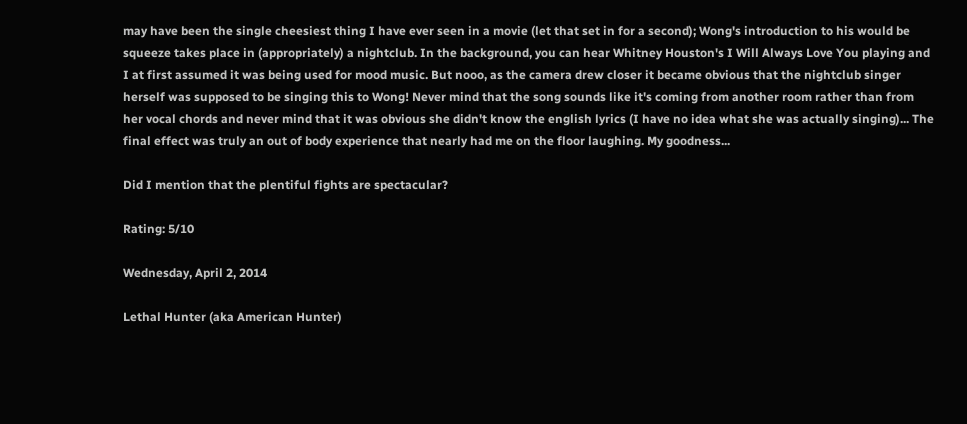may have been the single cheesiest thing I have ever seen in a movie (let that set in for a second); Wong's introduction to his would be squeeze takes place in (appropriately) a nightclub. In the background, you can hear Whitney Houston's I Will Always Love You playing and I at first assumed it was being used for mood music. But nooo, as the camera drew closer it became obvious that the nightclub singer herself was supposed to be singing this to Wong! Never mind that the song sounds like it's coming from another room rather than from her vocal chords and never mind that it was obvious she didn't know the english lyrics (I have no idea what she was actually singing)... The final effect was truly an out of body experience that nearly had me on the floor laughing. My goodness...

Did I mention that the plentiful fights are spectacular?

Rating: 5/10

Wednesday, April 2, 2014

Lethal Hunter (aka American Hunter)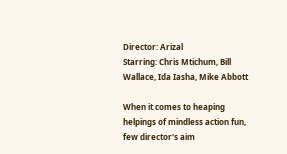Director: Arizal
Starring: Chris Mtichum, Bill Wallace, Ida Iasha, Mike Abbott

When it comes to heaping helpings of mindless action fun, few director's aim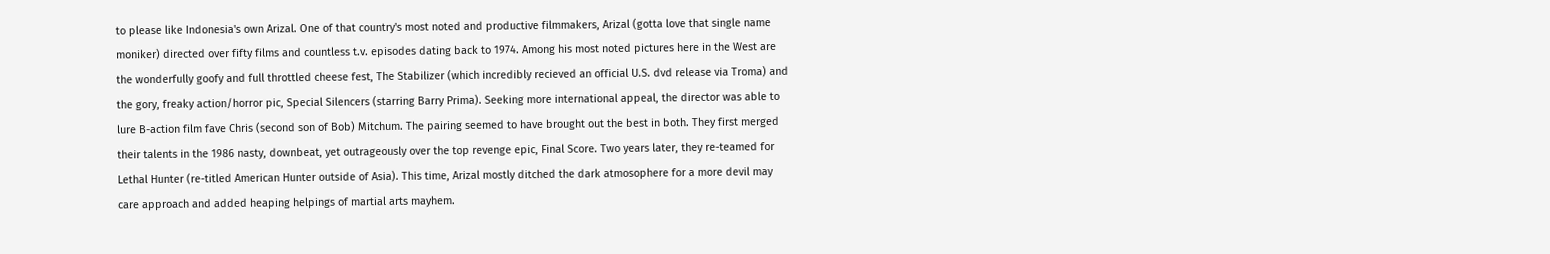to please like Indonesia's own Arizal. One of that country's most noted and productive filmmakers, Arizal (gotta love that single name moniker) directed over fifty films and countless t.v. episodes dating back to 1974. Among his most noted pictures here in the West are the wonderfully goofy and full throttled cheese fest, The Stabilizer (which incredibly recieved an official U.S. dvd release via Troma) and the gory, freaky action/horror pic, Special Silencers (starring Barry Prima). Seeking more international appeal, the director was able to lure B-action film fave Chris (second son of Bob) Mitchum. The pairing seemed to have brought out the best in both. They first merged their talents in the 1986 nasty, downbeat, yet outrageously over the top revenge epic, Final Score. Two years later, they re-teamed for Lethal Hunter (re-titled American Hunter outside of Asia). This time, Arizal mostly ditched the dark atmosophere for a more devil may care approach and added heaping helpings of martial arts mayhem.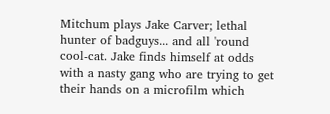Mitchum plays Jake Carver; lethal hunter of badguys... and all 'round cool-cat. Jake finds himself at odds with a nasty gang who are trying to get their hands on a microfilm which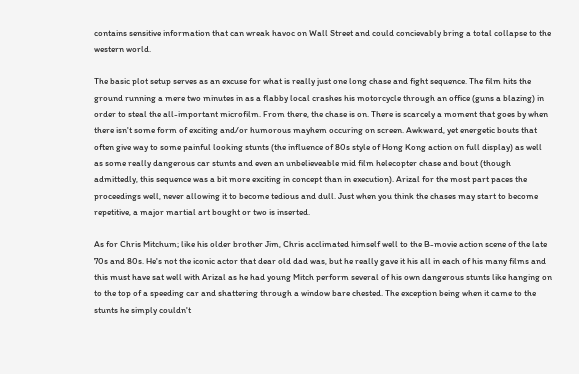contains sensitive information that can wreak havoc on Wall Street and could concievably bring a total collapse to the western world.

The basic plot setup serves as an excuse for what is really just one long chase and fight sequence. The film hits the ground running a mere two minutes in as a flabby local crashes his motorcycle through an office (guns a blazing) in order to steal the all-important microfilm. From there, the chase is on. There is scarcely a moment that goes by when there isn't some form of exciting and/or humorous mayhem occuring on screen. Awkward, yet energetic bouts that often give way to some painful looking stunts (the influence of 80s style of Hong Kong action on full display) as well as some really dangerous car stunts and even an unbelieveable mid film helecopter chase and bout (though admittedly, this sequence was a bit more exciting in concept than in execution). Arizal for the most part paces the proceedings well, never allowing it to become tedious and dull. Just when you think the chases may start to become repetitive, a major martial art bought or two is inserted.

As for Chris Mitchum; like his older brother Jim, Chris acclimated himself well to the B-movie action scene of the late 70s and 80s. He's not the iconic actor that dear old dad was, but he really gave it his all in each of his many films and this must have sat well with Arizal as he had young Mitch perform several of his own dangerous stunts like hanging on to the top of a speeding car and shattering through a window bare chested. The exception being when it came to the stunts he simply couldn't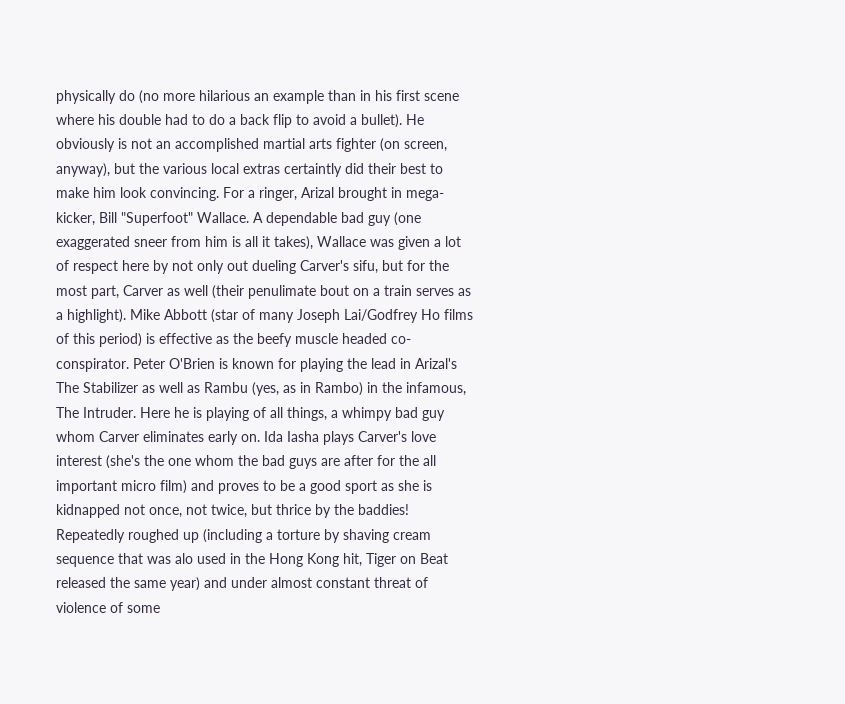physically do (no more hilarious an example than in his first scene where his double had to do a back flip to avoid a bullet). He obviously is not an accomplished martial arts fighter (on screen, anyway), but the various local extras certaintly did their best to make him look convincing. For a ringer, Arizal brought in mega-kicker, Bill "Superfoot" Wallace. A dependable bad guy (one exaggerated sneer from him is all it takes), Wallace was given a lot of respect here by not only out dueling Carver's sifu, but for the most part, Carver as well (their penulimate bout on a train serves as a highlight). Mike Abbott (star of many Joseph Lai/Godfrey Ho films of this period) is effective as the beefy muscle headed co-conspirator. Peter O'Brien is known for playing the lead in Arizal's The Stabilizer as well as Rambu (yes, as in Rambo) in the infamous, The Intruder. Here he is playing of all things, a whimpy bad guy whom Carver eliminates early on. Ida Iasha plays Carver's love interest (she's the one whom the bad guys are after for the all important micro film) and proves to be a good sport as she is kidnapped not once, not twice, but thrice by the baddies! Repeatedly roughed up (including a torture by shaving cream sequence that was alo used in the Hong Kong hit, Tiger on Beat released the same year) and under almost constant threat of violence of some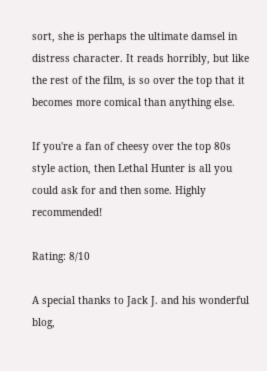sort, she is perhaps the ultimate damsel in distress character. It reads horribly, but like the rest of the film, is so over the top that it becomes more comical than anything else.

If you're a fan of cheesy over the top 80s style action, then Lethal Hunter is all you could ask for and then some. Highly recommended!

Rating: 8/10

A special thanks to Jack J. and his wonderful blog,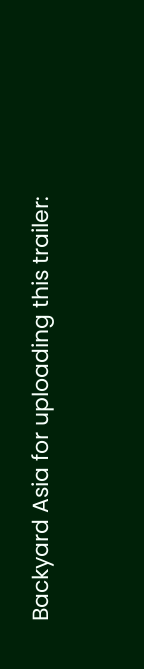Backyard Asia for uploading this trailer: